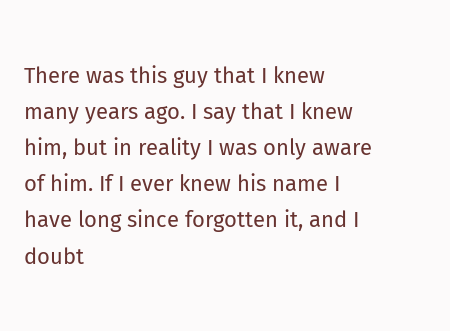There was this guy that I knew many years ago. I say that I knew him, but in reality I was only aware of him. If I ever knew his name I have long since forgotten it, and I doubt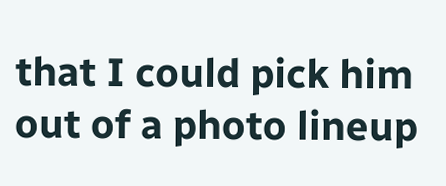that I could pick him out of a photo lineup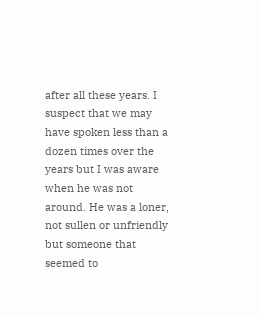after all these years. I suspect that we may have spoken less than a dozen times over the years but I was aware when he was not around. He was a loner, not sullen or unfriendly but someone that seemed to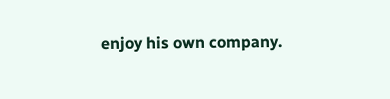enjoy his own company.